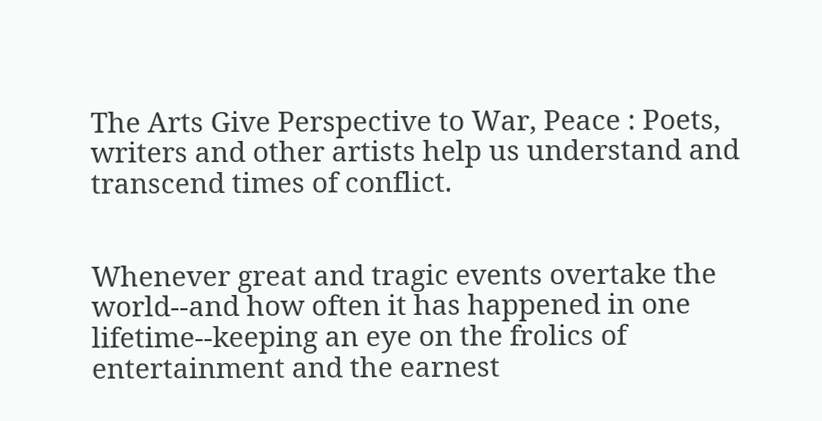The Arts Give Perspective to War, Peace : Poets, writers and other artists help us understand and transcend times of conflict.


Whenever great and tragic events overtake the world--and how often it has happened in one lifetime--keeping an eye on the frolics of entertainment and the earnest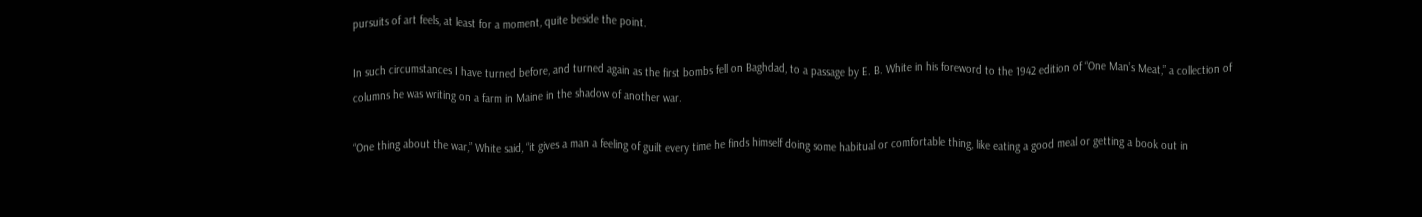pursuits of art feels, at least for a moment, quite beside the point.

In such circumstances I have turned before, and turned again as the first bombs fell on Baghdad, to a passage by E. B. White in his foreword to the 1942 edition of “One Man’s Meat,” a collection of columns he was writing on a farm in Maine in the shadow of another war.

“One thing about the war,” White said, “it gives a man a feeling of guilt every time he finds himself doing some habitual or comfortable thing, like eating a good meal or getting a book out in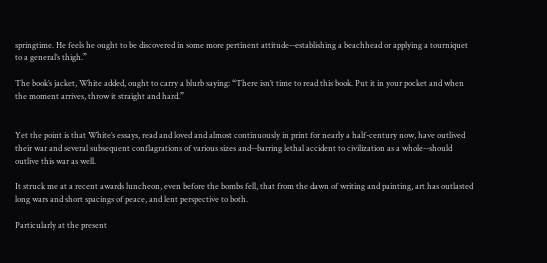springtime. He feels he ought to be discovered in some more pertinent attitude--establishing a beachhead or applying a tourniquet to a general’s thigh.”

The book’s jacket, White added, ought to carry a blurb saying: “There isn’t time to read this book. Put it in your pocket and when the moment arrives, throw it straight and hard.”


Yet the point is that White’s essays, read and loved and almost continuously in print for nearly a half-century now, have outlived their war and several subsequent conflagrations of various sizes and--barring lethal accident to civilization as a whole--should outlive this war as well.

It struck me at a recent awards luncheon, even before the bombs fell, that from the dawn of writing and painting, art has outlasted long wars and short spacings of peace, and lent perspective to both.

Particularly at the present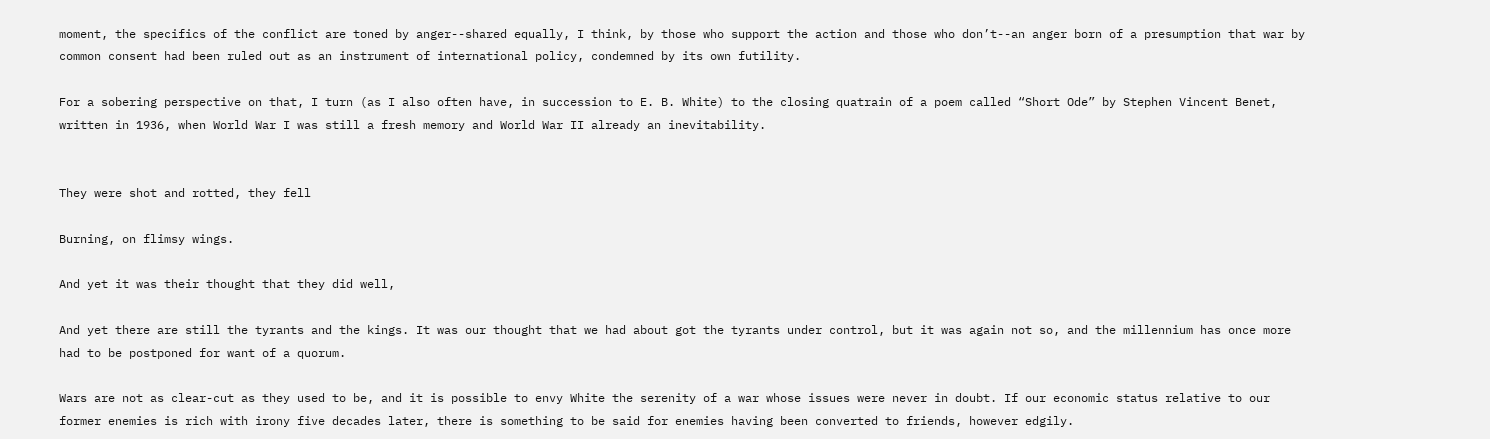moment, the specifics of the conflict are toned by anger--shared equally, I think, by those who support the action and those who don’t--an anger born of a presumption that war by common consent had been ruled out as an instrument of international policy, condemned by its own futility.

For a sobering perspective on that, I turn (as I also often have, in succession to E. B. White) to the closing quatrain of a poem called “Short Ode” by Stephen Vincent Benet, written in 1936, when World War I was still a fresh memory and World War II already an inevitability.


They were shot and rotted, they fell

Burning, on flimsy wings.

And yet it was their thought that they did well,

And yet there are still the tyrants and the kings. It was our thought that we had about got the tyrants under control, but it was again not so, and the millennium has once more had to be postponed for want of a quorum.

Wars are not as clear-cut as they used to be, and it is possible to envy White the serenity of a war whose issues were never in doubt. If our economic status relative to our former enemies is rich with irony five decades later, there is something to be said for enemies having been converted to friends, however edgily.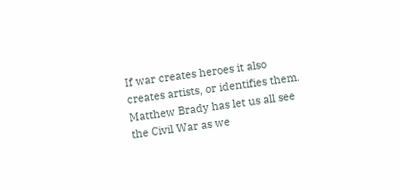If war creates heroes it also creates artists, or identifies them. Matthew Brady has let us all see the Civil War as we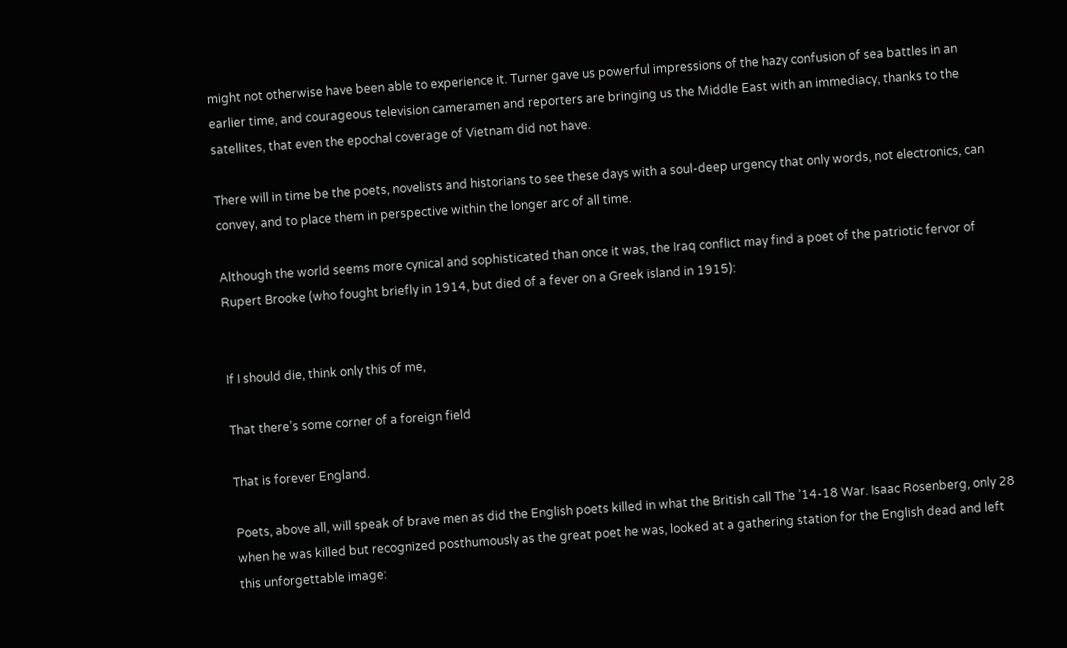might not otherwise have been able to experience it. Turner gave us powerful impressions of the hazy confusion of sea battles in an earlier time, and courageous television cameramen and reporters are bringing us the Middle East with an immediacy, thanks to the satellites, that even the epochal coverage of Vietnam did not have.

There will in time be the poets, novelists and historians to see these days with a soul-deep urgency that only words, not electronics, can convey, and to place them in perspective within the longer arc of all time.

Although the world seems more cynical and sophisticated than once it was, the Iraq conflict may find a poet of the patriotic fervor of Rupert Brooke (who fought briefly in 1914, but died of a fever on a Greek island in 1915):


If I should die, think only this of me,

That there’s some corner of a foreign field

That is forever England.

Poets, above all, will speak of brave men as did the English poets killed in what the British call The ’14-18 War. Isaac Rosenberg, only 28 when he was killed but recognized posthumously as the great poet he was, looked at a gathering station for the English dead and left this unforgettable image: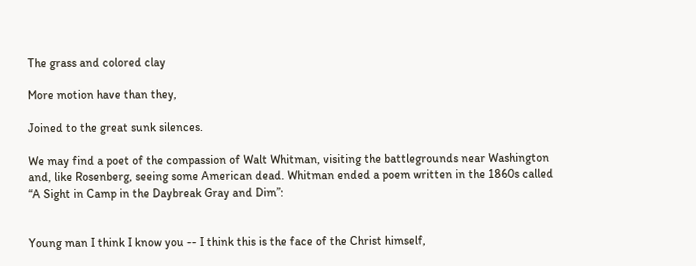The grass and colored clay

More motion have than they,

Joined to the great sunk silences.

We may find a poet of the compassion of Walt Whitman, visiting the battlegrounds near Washington and, like Rosenberg, seeing some American dead. Whitman ended a poem written in the 1860s called “A Sight in Camp in the Daybreak Gray and Dim”:


Young man I think I know you -- I think this is the face of the Christ himself,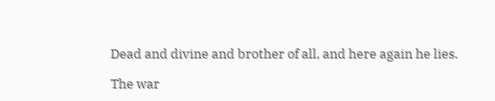Dead and divine and brother of all, and here again he lies.

The war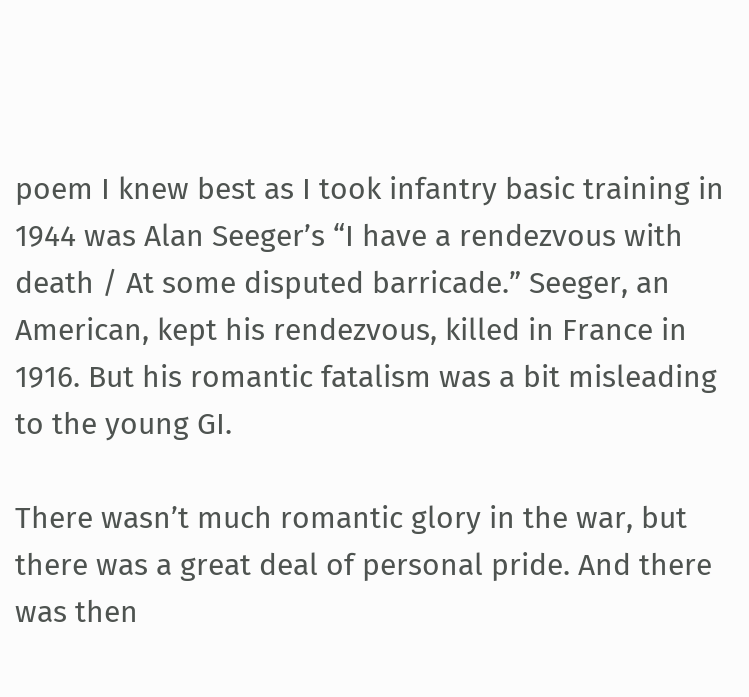poem I knew best as I took infantry basic training in 1944 was Alan Seeger’s “I have a rendezvous with death / At some disputed barricade.” Seeger, an American, kept his rendezvous, killed in France in 1916. But his romantic fatalism was a bit misleading to the young GI.

There wasn’t much romantic glory in the war, but there was a great deal of personal pride. And there was then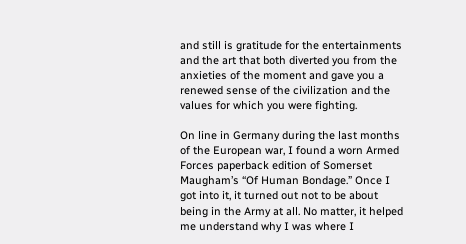and still is gratitude for the entertainments and the art that both diverted you from the anxieties of the moment and gave you a renewed sense of the civilization and the values for which you were fighting.

On line in Germany during the last months of the European war, I found a worn Armed Forces paperback edition of Somerset Maugham’s “Of Human Bondage.” Once I got into it, it turned out not to be about being in the Army at all. No matter, it helped me understand why I was where I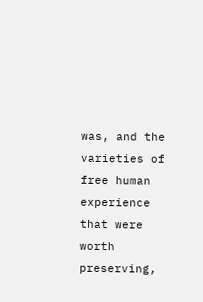was, and the varieties of free human experience that were worth preserving,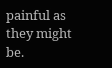painful as they might be.